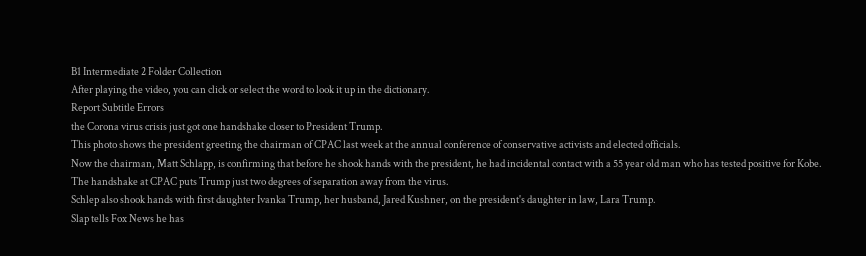B1 Intermediate 2 Folder Collection
After playing the video, you can click or select the word to look it up in the dictionary.
Report Subtitle Errors
the Corona virus crisis just got one handshake closer to President Trump.
This photo shows the president greeting the chairman of CPAC last week at the annual conference of conservative activists and elected officials.
Now the chairman, Matt Schlapp, is confirming that before he shook hands with the president, he had incidental contact with a 55 year old man who has tested positive for Kobe.
The handshake at CPAC puts Trump just two degrees of separation away from the virus.
Schlep also shook hands with first daughter Ivanka Trump, her husband, Jared Kushner, on the president's daughter in law, Lara Trump.
Slap tells Fox News he has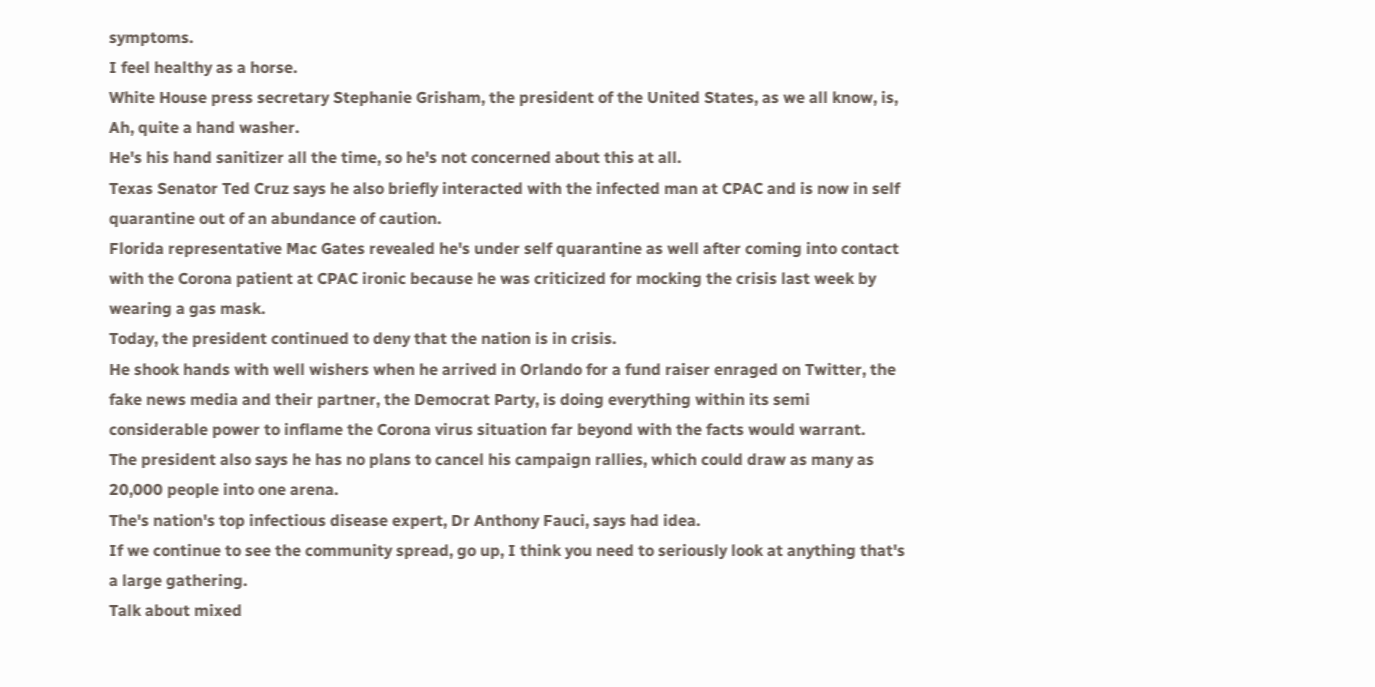symptoms.
I feel healthy as a horse.
White House press secretary Stephanie Grisham, the president of the United States, as we all know, is, Ah, quite a hand washer.
He's his hand sanitizer all the time, so he's not concerned about this at all.
Texas Senator Ted Cruz says he also briefly interacted with the infected man at CPAC and is now in self quarantine out of an abundance of caution.
Florida representative Mac Gates revealed he's under self quarantine as well after coming into contact with the Corona patient at CPAC ironic because he was criticized for mocking the crisis last week by wearing a gas mask.
Today, the president continued to deny that the nation is in crisis.
He shook hands with well wishers when he arrived in Orlando for a fund raiser enraged on Twitter, the fake news media and their partner, the Democrat Party, is doing everything within its semi considerable power to inflame the Corona virus situation far beyond with the facts would warrant.
The president also says he has no plans to cancel his campaign rallies, which could draw as many as 20,000 people into one arena.
The's nation's top infectious disease expert, Dr Anthony Fauci, says had idea.
If we continue to see the community spread, go up, I think you need to seriously look at anything that's a large gathering.
Talk about mixed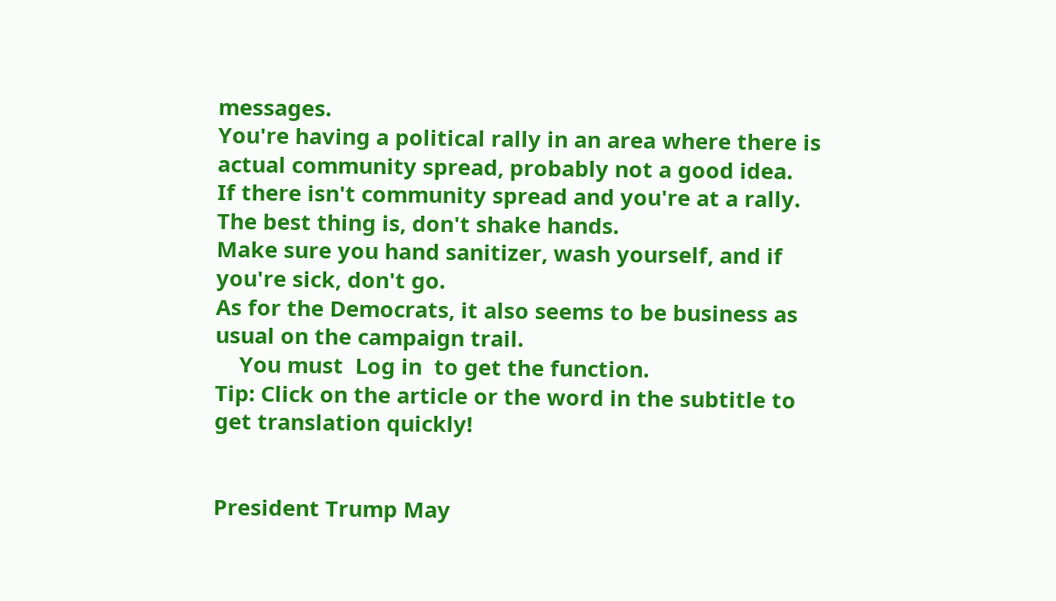messages.
You're having a political rally in an area where there is actual community spread, probably not a good idea.
If there isn't community spread and you're at a rally.
The best thing is, don't shake hands.
Make sure you hand sanitizer, wash yourself, and if you're sick, don't go.
As for the Democrats, it also seems to be business as usual on the campaign trail.
    You must  Log in  to get the function.
Tip: Click on the article or the word in the subtitle to get translation quickly!


President Trump May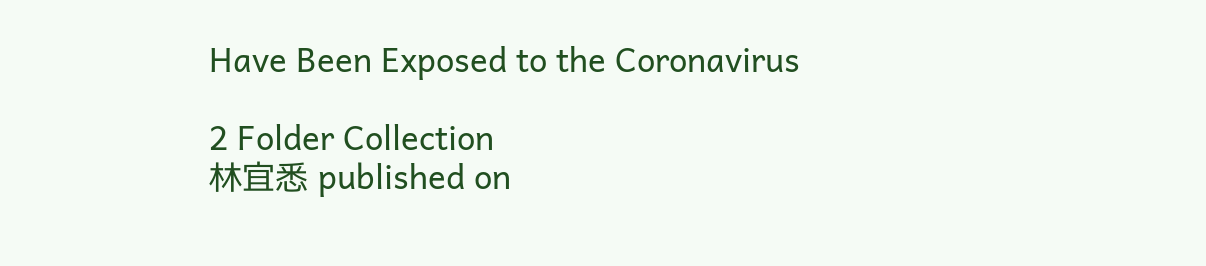Have Been Exposed to the Coronavirus

2 Folder Collection
林宜悉 published on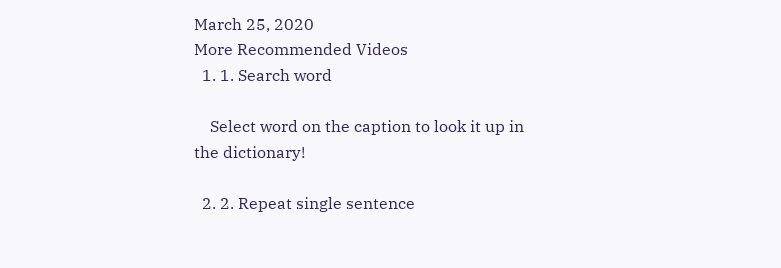March 25, 2020
More Recommended Videos
  1. 1. Search word

    Select word on the caption to look it up in the dictionary!

  2. 2. Repeat single sentence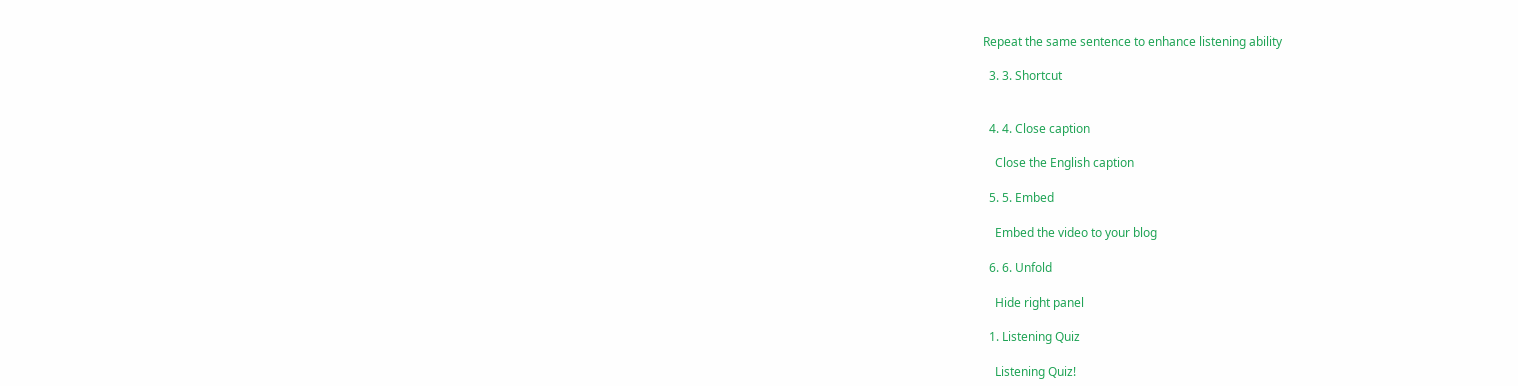Repeat the same sentence to enhance listening ability

  3. 3. Shortcut


  4. 4. Close caption

    Close the English caption

  5. 5. Embed

    Embed the video to your blog

  6. 6. Unfold

    Hide right panel

  1. Listening Quiz

    Listening Quiz!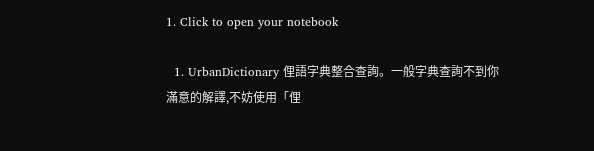1. Click to open your notebook

  1. UrbanDictionary 俚語字典整合查詢。一般字典查詢不到你滿意的解譯,不妨使用「俚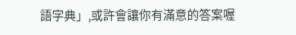語字典」,或許會讓你有滿意的答案喔